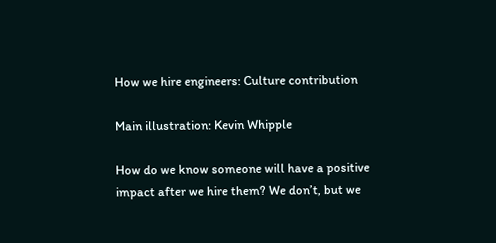How we hire engineers: Culture contribution

Main illustration: Kevin Whipple

How do we know someone will have a positive impact after we hire them? We don’t, but we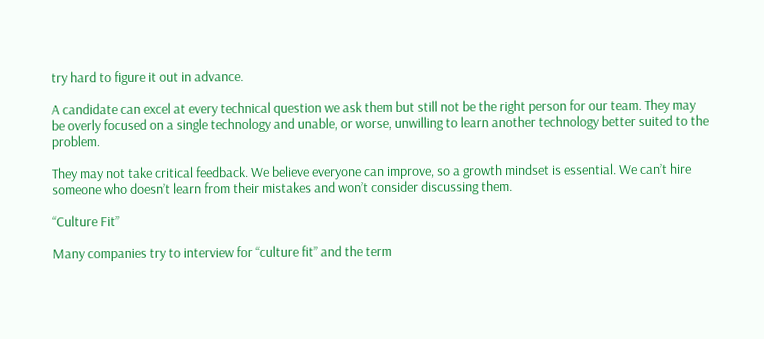try hard to figure it out in advance.

A candidate can excel at every technical question we ask them but still not be the right person for our team. They may be overly focused on a single technology and unable, or worse, unwilling to learn another technology better suited to the problem.

They may not take critical feedback. We believe everyone can improve, so a growth mindset is essential. We can’t hire someone who doesn’t learn from their mistakes and won’t consider discussing them.

“Culture Fit”

Many companies try to interview for “culture fit” and the term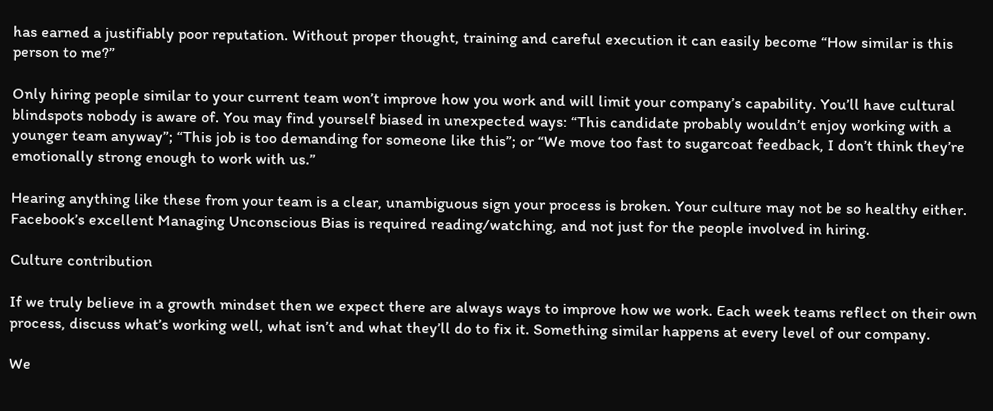has earned a justifiably poor reputation. Without proper thought, training and careful execution it can easily become “How similar is this person to me?”

Only hiring people similar to your current team won’t improve how you work and will limit your company’s capability. You’ll have cultural blindspots nobody is aware of. You may find yourself biased in unexpected ways: “This candidate probably wouldn’t enjoy working with a younger team anyway”; “This job is too demanding for someone like this”; or “We move too fast to sugarcoat feedback, I don’t think they’re emotionally strong enough to work with us.”

Hearing anything like these from your team is a clear, unambiguous sign your process is broken. Your culture may not be so healthy either. Facebook’s excellent Managing Unconscious Bias is required reading/watching, and not just for the people involved in hiring.

Culture contribution

If we truly believe in a growth mindset then we expect there are always ways to improve how we work. Each week teams reflect on their own process, discuss what’s working well, what isn’t and what they’ll do to fix it. Something similar happens at every level of our company.

We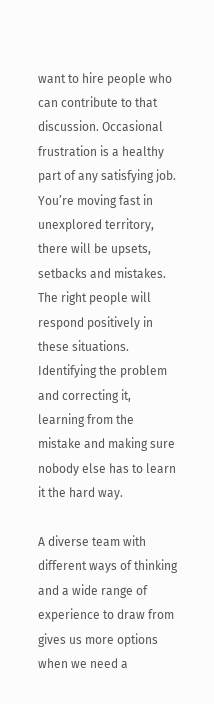want to hire people who can contribute to that discussion. Occasional frustration is a healthy part of any satisfying job. You’re moving fast in unexplored territory, there will be upsets, setbacks and mistakes. The right people will respond positively in these situations. Identifying the problem and correcting it, learning from the mistake and making sure nobody else has to learn it the hard way.

A diverse team with different ways of thinking and a wide range of experience to draw from gives us more options when we need a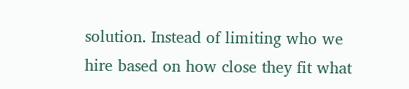solution. Instead of limiting who we hire based on how close they fit what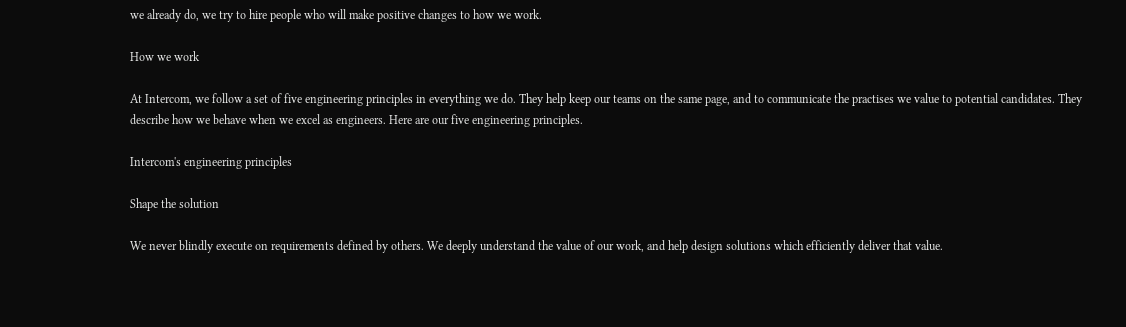we already do, we try to hire people who will make positive changes to how we work.

How we work

At Intercom, we follow a set of five engineering principles in everything we do. They help keep our teams on the same page, and to communicate the practises we value to potential candidates. They describe how we behave when we excel as engineers. Here are our five engineering principles.

Intercom's engineering principles

Shape the solution

We never blindly execute on requirements defined by others. We deeply understand the value of our work, and help design solutions which efficiently deliver that value.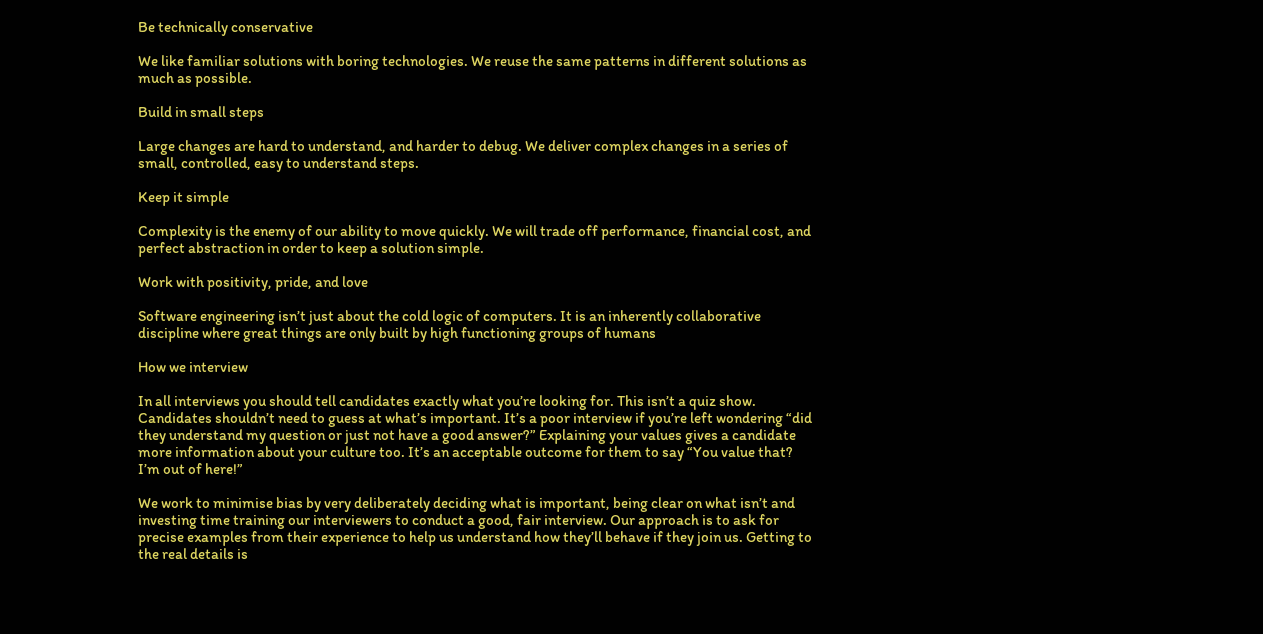Be technically conservative

We like familiar solutions with boring technologies. We reuse the same patterns in different solutions as much as possible.

Build in small steps

Large changes are hard to understand, and harder to debug. We deliver complex changes in a series of small, controlled, easy to understand steps.

Keep it simple

Complexity is the enemy of our ability to move quickly. We will trade off performance, financial cost, and perfect abstraction in order to keep a solution simple.

Work with positivity, pride, and love

Software engineering isn’t just about the cold logic of computers. It is an inherently collaborative discipline where great things are only built by high functioning groups of humans

How we interview

In all interviews you should tell candidates exactly what you’re looking for. This isn’t a quiz show. Candidates shouldn’t need to guess at what’s important. It’s a poor interview if you’re left wondering “did they understand my question or just not have a good answer?” Explaining your values gives a candidate more information about your culture too. It’s an acceptable outcome for them to say “You value that? I’m out of here!”

We work to minimise bias by very deliberately deciding what is important, being clear on what isn’t and investing time training our interviewers to conduct a good, fair interview. Our approach is to ask for precise examples from their experience to help us understand how they’ll behave if they join us. Getting to the real details is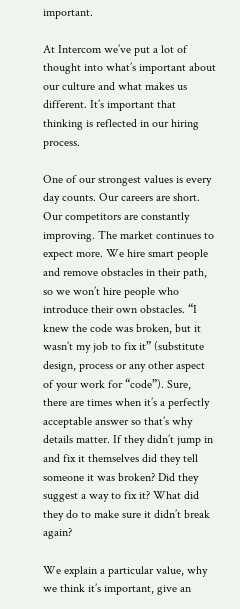important.

At Intercom we’ve put a lot of thought into what’s important about our culture and what makes us different. It’s important that thinking is reflected in our hiring process.

One of our strongest values is every day counts. Our careers are short. Our competitors are constantly improving. The market continues to expect more. We hire smart people and remove obstacles in their path, so we won’t hire people who introduce their own obstacles. “I knew the code was broken, but it wasn’t my job to fix it” (substitute design, process or any other aspect of your work for “code”). Sure, there are times when it’s a perfectly acceptable answer so that’s why details matter. If they didn’t jump in and fix it themselves did they tell someone it was broken? Did they suggest a way to fix it? What did they do to make sure it didn’t break again?

We explain a particular value, why we think it’s important, give an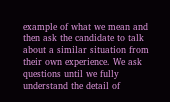example of what we mean and then ask the candidate to talk about a similar situation from their own experience. We ask questions until we fully understand the detail of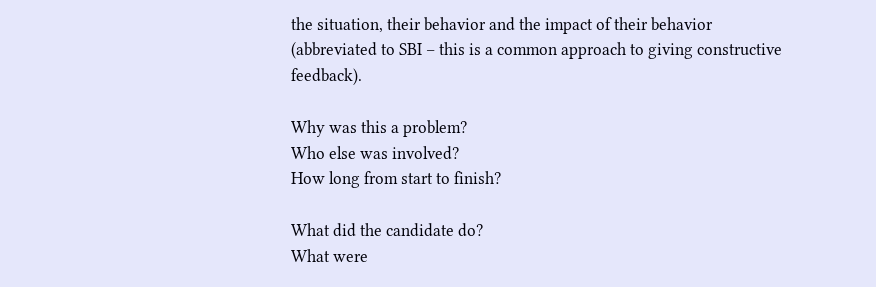the situation, their behavior and the impact of their behavior (abbreviated to SBI – this is a common approach to giving constructive feedback).

Why was this a problem?
Who else was involved?
How long from start to finish?

What did the candidate do?
What were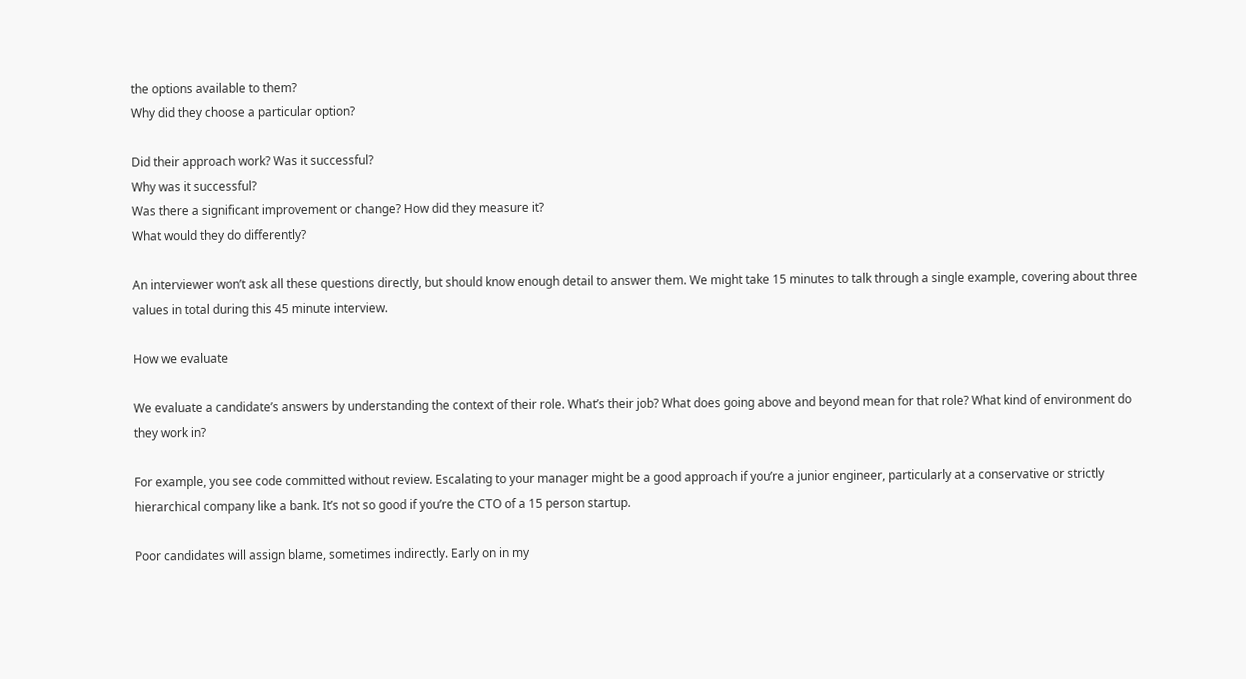the options available to them?
Why did they choose a particular option?

Did their approach work? Was it successful?
Why was it successful?
Was there a significant improvement or change? How did they measure it?
What would they do differently?

An interviewer won’t ask all these questions directly, but should know enough detail to answer them. We might take 15 minutes to talk through a single example, covering about three values in total during this 45 minute interview.

How we evaluate

We evaluate a candidate’s answers by understanding the context of their role. What’s their job? What does going above and beyond mean for that role? What kind of environment do they work in?

For example, you see code committed without review. Escalating to your manager might be a good approach if you’re a junior engineer, particularly at a conservative or strictly hierarchical company like a bank. It’s not so good if you’re the CTO of a 15 person startup.

Poor candidates will assign blame, sometimes indirectly. Early on in my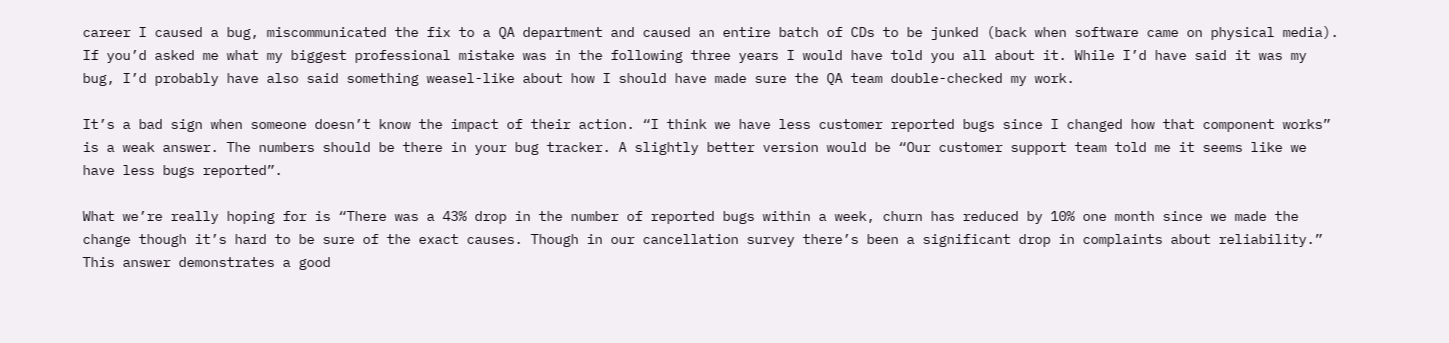career I caused a bug, miscommunicated the fix to a QA department and caused an entire batch of CDs to be junked (back when software came on physical media). If you’d asked me what my biggest professional mistake was in the following three years I would have told you all about it. While I’d have said it was my bug, I’d probably have also said something weasel-like about how I should have made sure the QA team double-checked my work.

It’s a bad sign when someone doesn’t know the impact of their action. “I think we have less customer reported bugs since I changed how that component works” is a weak answer. The numbers should be there in your bug tracker. A slightly better version would be “Our customer support team told me it seems like we have less bugs reported”.

What we’re really hoping for is “There was a 43% drop in the number of reported bugs within a week, churn has reduced by 10% one month since we made the change though it’s hard to be sure of the exact causes. Though in our cancellation survey there’s been a significant drop in complaints about reliability.” This answer demonstrates a good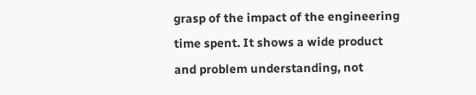grasp of the impact of the engineering time spent. It shows a wide product and problem understanding, not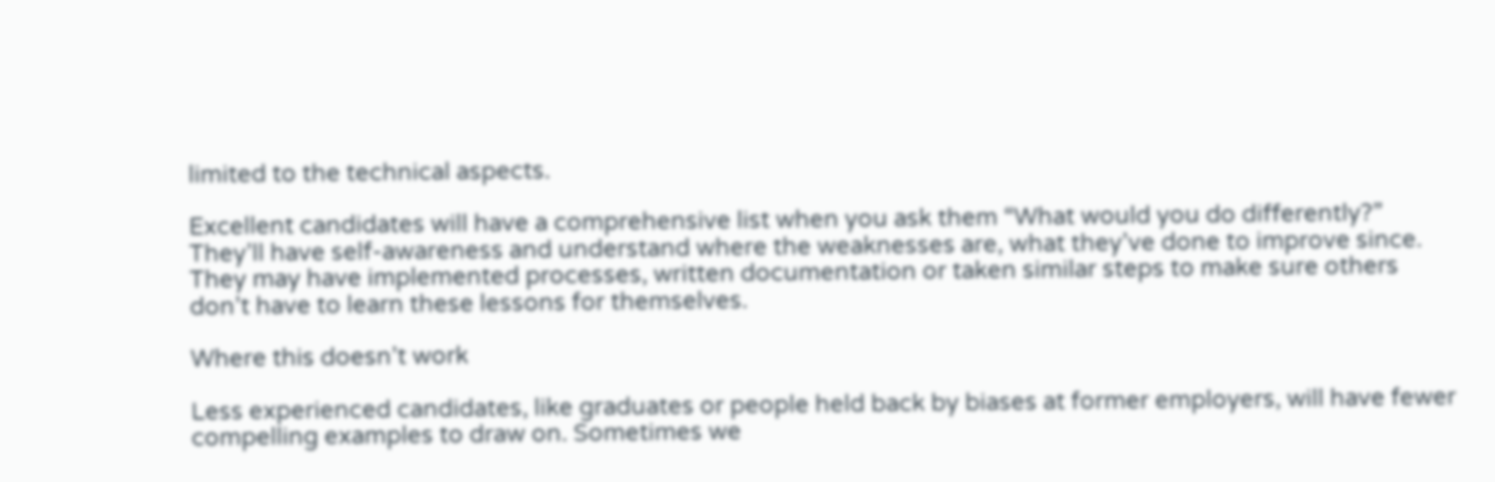limited to the technical aspects.

Excellent candidates will have a comprehensive list when you ask them “What would you do differently?” They’ll have self-awareness and understand where the weaknesses are, what they’ve done to improve since. They may have implemented processes, written documentation or taken similar steps to make sure others don’t have to learn these lessons for themselves.

Where this doesn’t work

Less experienced candidates, like graduates or people held back by biases at former employers, will have fewer compelling examples to draw on. Sometimes we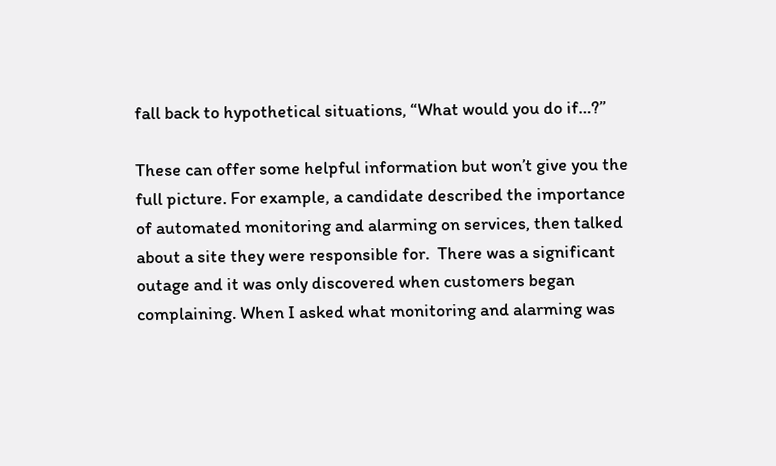fall back to hypothetical situations, “What would you do if…?”

These can offer some helpful information but won’t give you the full picture. For example, a candidate described the importance of automated monitoring and alarming on services, then talked about a site they were responsible for.  There was a significant outage and it was only discovered when customers began complaining. When I asked what monitoring and alarming was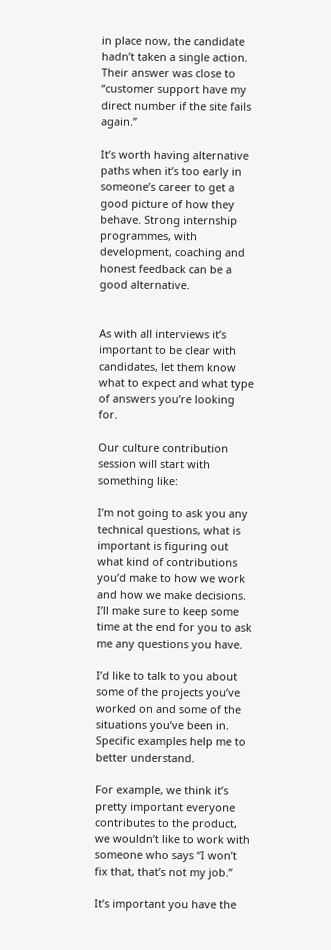in place now, the candidate hadn’t taken a single action. Their answer was close to “customer support have my direct number if the site fails again.”

It’s worth having alternative paths when it’s too early in someone’s career to get a good picture of how they behave. Strong internship programmes, with development, coaching and honest feedback can be a good alternative.


As with all interviews it’s important to be clear with candidates, let them know what to expect and what type of answers you’re looking for.

Our culture contribution session will start with something like:

I’m not going to ask you any technical questions, what is important is figuring out what kind of contributions you’d make to how we work and how we make decisions. I’ll make sure to keep some time at the end for you to ask me any questions you have.

I’d like to talk to you about some of the projects you’ve worked on and some of the situations you’ve been in. Specific examples help me to better understand.

For example, we think it’s pretty important everyone contributes to the product, we wouldn’t like to work with someone who says “I won’t fix that, that’s not my job.”

It’s important you have the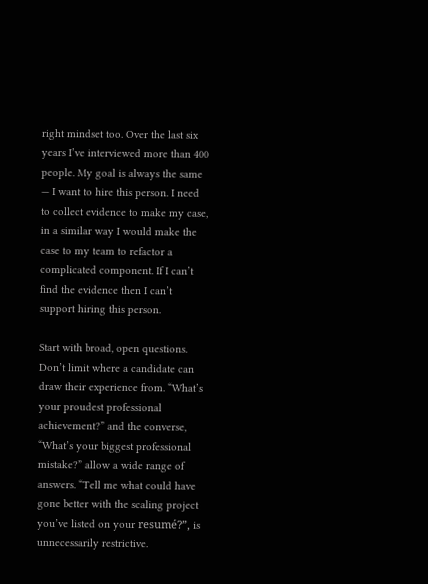right mindset too. Over the last six years I’ve interviewed more than 400 people. My goal is always the same — I want to hire this person. I need to collect evidence to make my case, in a similar way I would make the case to my team to refactor a complicated component. If I can’t find the evidence then I can’t support hiring this person.

Start with broad, open questions. Don’t limit where a candidate can draw their experience from. “What’s your proudest professional achievement?” and the converse, “What’s your biggest professional mistake?” allow a wide range of answers. “Tell me what could have gone better with the scaling project you’ve listed on your resumé?”, is unnecessarily restrictive.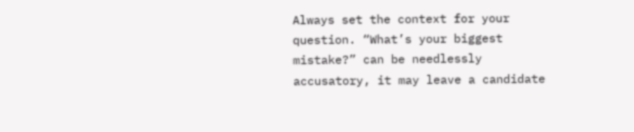Always set the context for your question. “What’s your biggest mistake?” can be needlessly accusatory, it may leave a candidate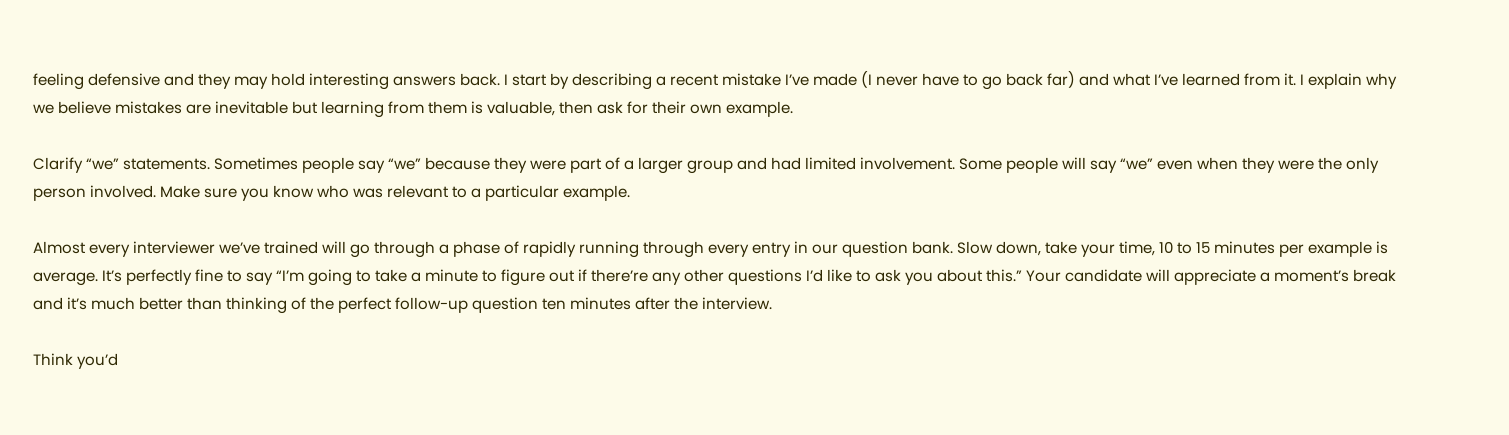feeling defensive and they may hold interesting answers back. I start by describing a recent mistake I’ve made (I never have to go back far) and what I’ve learned from it. I explain why we believe mistakes are inevitable but learning from them is valuable, then ask for their own example.

Clarify “we” statements. Sometimes people say “we” because they were part of a larger group and had limited involvement. Some people will say “we” even when they were the only person involved. Make sure you know who was relevant to a particular example.

Almost every interviewer we’ve trained will go through a phase of rapidly running through every entry in our question bank. Slow down, take your time, 10 to 15 minutes per example is average. It’s perfectly fine to say “I’m going to take a minute to figure out if there’re any other questions I’d like to ask you about this.” Your candidate will appreciate a moment’s break and it’s much better than thinking of the perfect follow-up question ten minutes after the interview.

Think you’d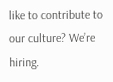like to contribute to our culture? We’re hiring.